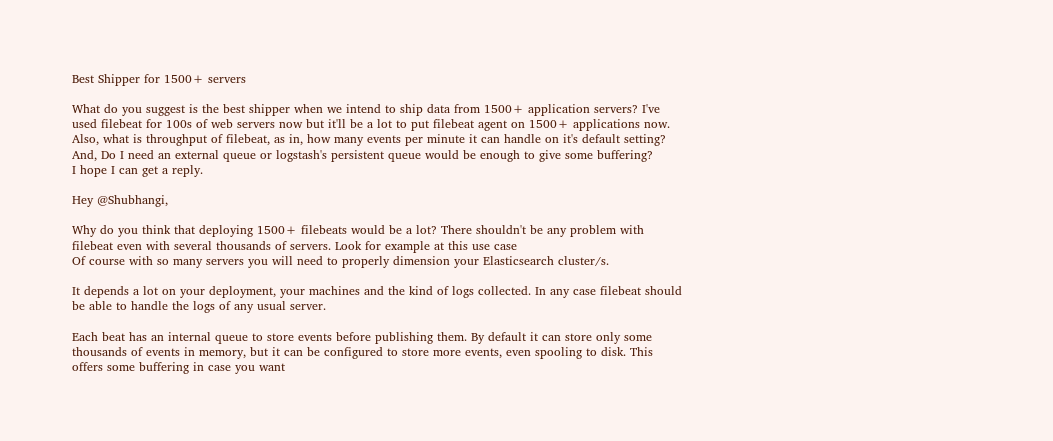Best Shipper for 1500+ servers

What do you suggest is the best shipper when we intend to ship data from 1500+ application servers? I've used filebeat for 100s of web servers now but it'll be a lot to put filebeat agent on 1500+ applications now.
Also, what is throughput of filebeat, as in, how many events per minute it can handle on it's default setting?
And, Do I need an external queue or logstash's persistent queue would be enough to give some buffering?
I hope I can get a reply.

Hey @Shubhangi,

Why do you think that deploying 1500+ filebeats would be a lot? There shouldn't be any problem with filebeat even with several thousands of servers. Look for example at this use case
Of course with so many servers you will need to properly dimension your Elasticsearch cluster/s.

It depends a lot on your deployment, your machines and the kind of logs collected. In any case filebeat should be able to handle the logs of any usual server.

Each beat has an internal queue to store events before publishing them. By default it can store only some thousands of events in memory, but it can be configured to store more events, even spooling to disk. This offers some buffering in case you want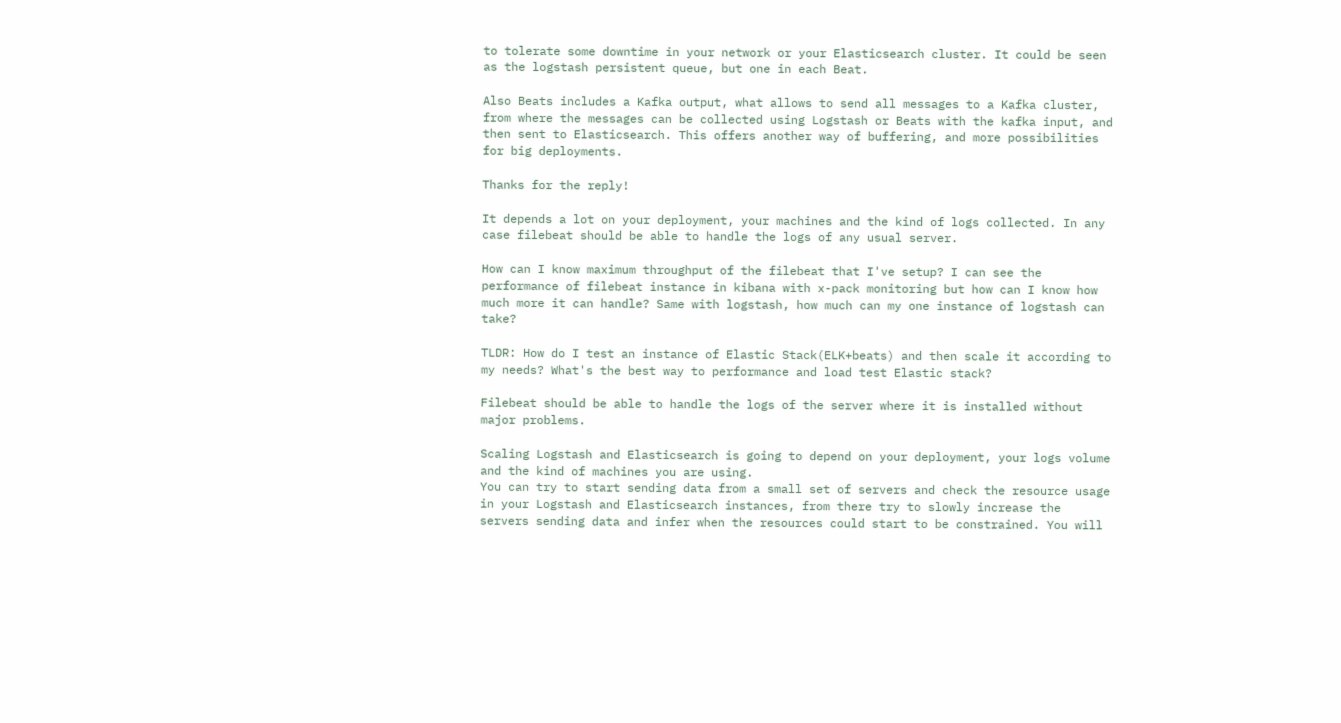to tolerate some downtime in your network or your Elasticsearch cluster. It could be seen as the logstash persistent queue, but one in each Beat.

Also Beats includes a Kafka output, what allows to send all messages to a Kafka cluster, from where the messages can be collected using Logstash or Beats with the kafka input, and then sent to Elasticsearch. This offers another way of buffering, and more possibilities for big deployments.

Thanks for the reply!

It depends a lot on your deployment, your machines and the kind of logs collected. In any case filebeat should be able to handle the logs of any usual server.

How can I know maximum throughput of the filebeat that I've setup? I can see the performance of filebeat instance in kibana with x-pack monitoring but how can I know how much more it can handle? Same with logstash, how much can my one instance of logstash can take?

TLDR: How do I test an instance of Elastic Stack(ELK+beats) and then scale it according to my needs? What's the best way to performance and load test Elastic stack?

Filebeat should be able to handle the logs of the server where it is installed without major problems.

Scaling Logstash and Elasticsearch is going to depend on your deployment, your logs volume and the kind of machines you are using.
You can try to start sending data from a small set of servers and check the resource usage in your Logstash and Elasticsearch instances, from there try to slowly increase the servers sending data and infer when the resources could start to be constrained. You will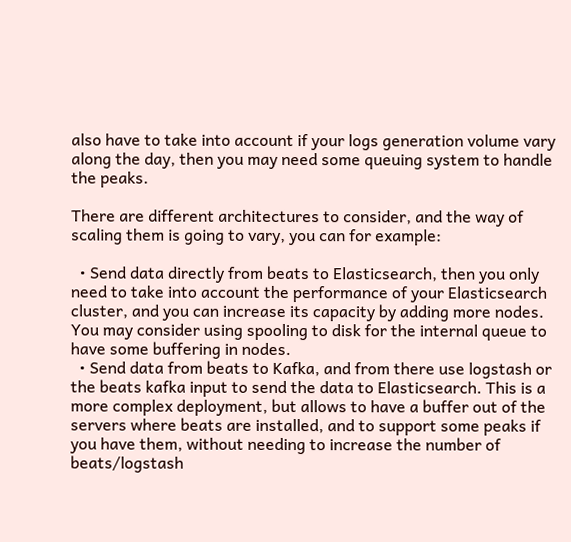also have to take into account if your logs generation volume vary along the day, then you may need some queuing system to handle the peaks.

There are different architectures to consider, and the way of scaling them is going to vary, you can for example:

  • Send data directly from beats to Elasticsearch, then you only need to take into account the performance of your Elasticsearch cluster, and you can increase its capacity by adding more nodes. You may consider using spooling to disk for the internal queue to have some buffering in nodes.
  • Send data from beats to Kafka, and from there use logstash or the beats kafka input to send the data to Elasticsearch. This is a more complex deployment, but allows to have a buffer out of the servers where beats are installed, and to support some peaks if you have them, without needing to increase the number of beats/logstash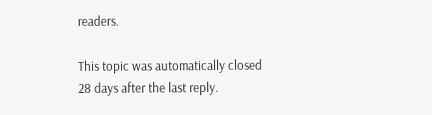readers.

This topic was automatically closed 28 days after the last reply.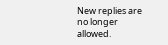New replies are no longer allowed.